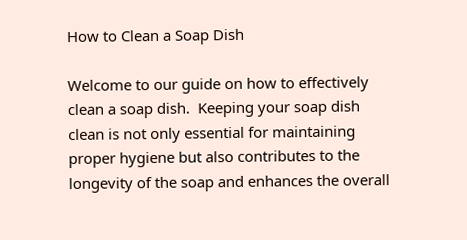How to Clean a Soap Dish

Welcome to our guide on how to effectively clean a soap dish.  Keeping your soap dish clean is not only essential for maintaining proper hygiene but also contributes to the longevity of the soap and enhances the overall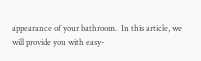appearance of your bathroom.  In this article, we will provide you with easy-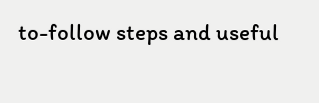to-follow steps and useful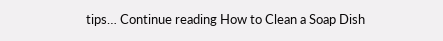tips… Continue reading How to Clean a Soap Dish